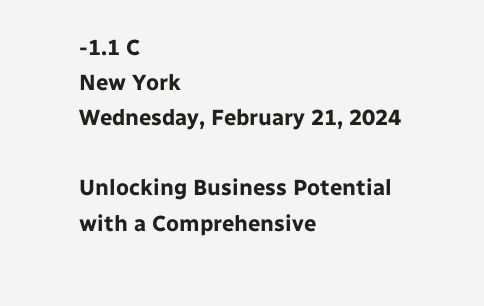-1.1 C
New York
Wednesday, February 21, 2024

Unlocking Business Potential with a Comprehensive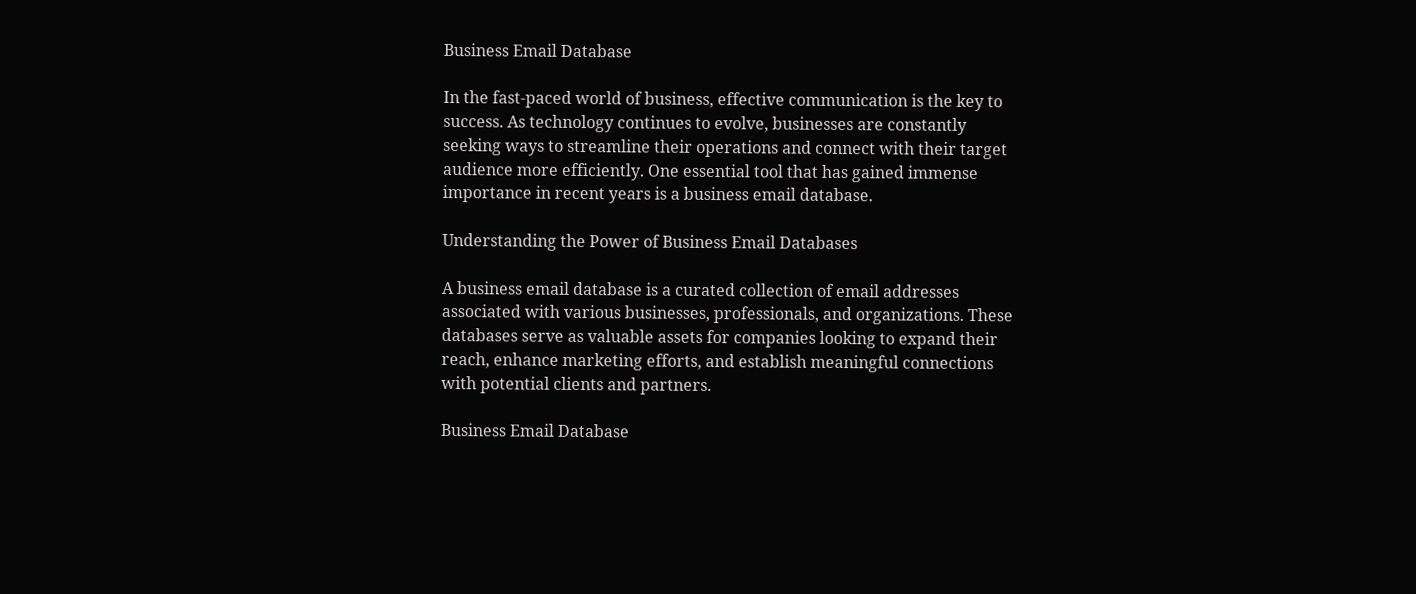Business Email Database

In the fast-paced world of business, effective communication is the key to success. As technology continues to evolve, businesses are constantly seeking ways to streamline their operations and connect with their target audience more efficiently. One essential tool that has gained immense importance in recent years is a business email database.

Understanding the Power of Business Email Databases

A business email database is a curated collection of email addresses associated with various businesses, professionals, and organizations. These databases serve as valuable assets for companies looking to expand their reach, enhance marketing efforts, and establish meaningful connections with potential clients and partners.

Business Email Database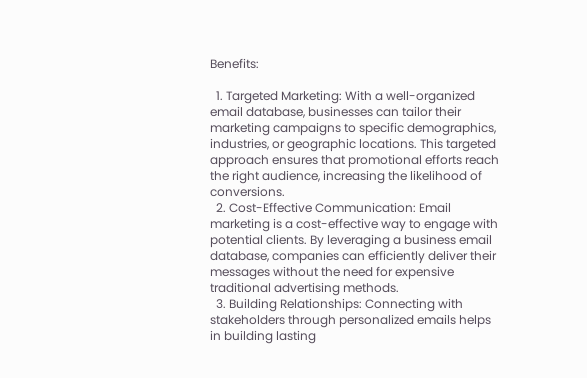Benefits:

  1. Targeted Marketing: With a well-organized email database, businesses can tailor their marketing campaigns to specific demographics, industries, or geographic locations. This targeted approach ensures that promotional efforts reach the right audience, increasing the likelihood of conversions.
  2. Cost-Effective Communication: Email marketing is a cost-effective way to engage with potential clients. By leveraging a business email database, companies can efficiently deliver their messages without the need for expensive traditional advertising methods.
  3. Building Relationships: Connecting with stakeholders through personalized emails helps in building lasting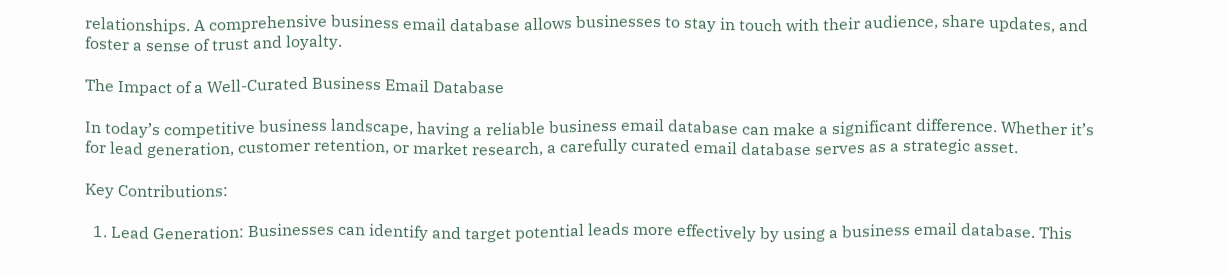relationships. A comprehensive business email database allows businesses to stay in touch with their audience, share updates, and foster a sense of trust and loyalty.

The Impact of a Well-Curated Business Email Database

In today’s competitive business landscape, having a reliable business email database can make a significant difference. Whether it’s for lead generation, customer retention, or market research, a carefully curated email database serves as a strategic asset.

Key Contributions:

  1. Lead Generation: Businesses can identify and target potential leads more effectively by using a business email database. This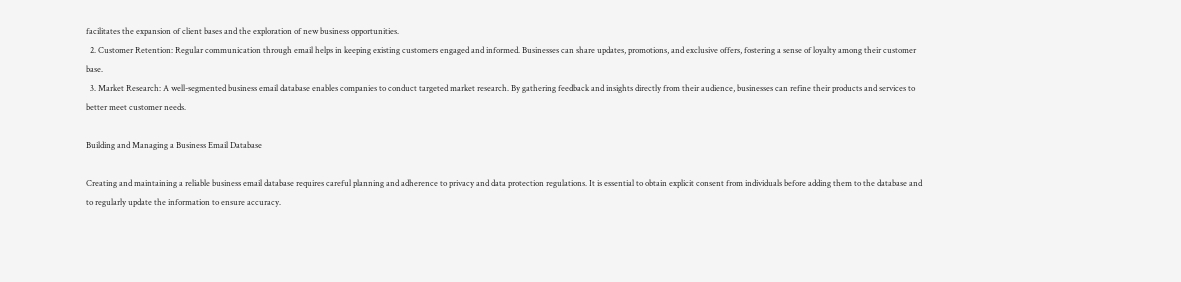facilitates the expansion of client bases and the exploration of new business opportunities.
  2. Customer Retention: Regular communication through email helps in keeping existing customers engaged and informed. Businesses can share updates, promotions, and exclusive offers, fostering a sense of loyalty among their customer base.
  3. Market Research: A well-segmented business email database enables companies to conduct targeted market research. By gathering feedback and insights directly from their audience, businesses can refine their products and services to better meet customer needs.

Building and Managing a Business Email Database

Creating and maintaining a reliable business email database requires careful planning and adherence to privacy and data protection regulations. It is essential to obtain explicit consent from individuals before adding them to the database and to regularly update the information to ensure accuracy.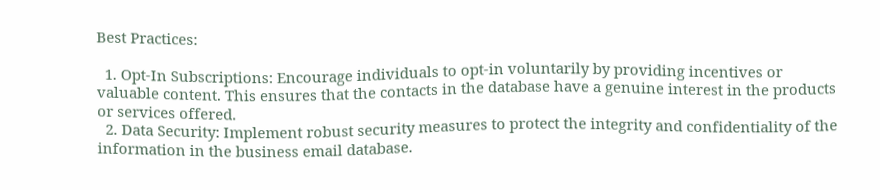Best Practices:

  1. Opt-In Subscriptions: Encourage individuals to opt-in voluntarily by providing incentives or valuable content. This ensures that the contacts in the database have a genuine interest in the products or services offered.
  2. Data Security: Implement robust security measures to protect the integrity and confidentiality of the information in the business email database.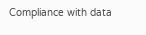Compliance with data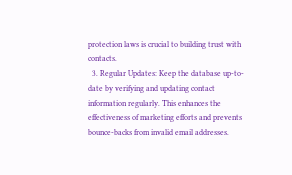protection laws is crucial to building trust with contacts.
  3. Regular Updates: Keep the database up-to-date by verifying and updating contact information regularly. This enhances the effectiveness of marketing efforts and prevents bounce-backs from invalid email addresses.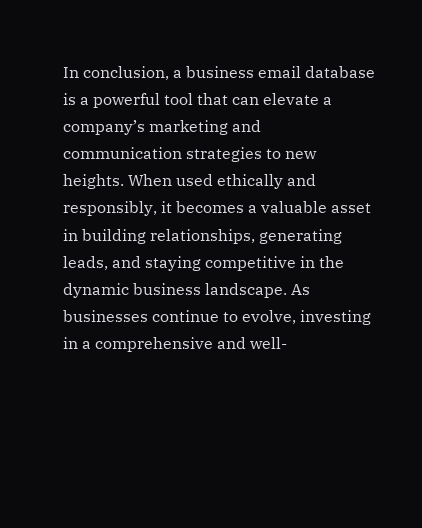In conclusion, a business email database is a powerful tool that can elevate a company’s marketing and communication strategies to new heights. When used ethically and responsibly, it becomes a valuable asset in building relationships, generating leads, and staying competitive in the dynamic business landscape. As businesses continue to evolve, investing in a comprehensive and well-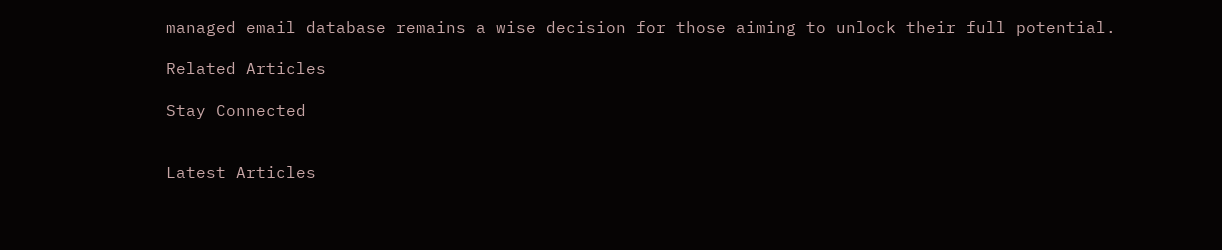managed email database remains a wise decision for those aiming to unlock their full potential.

Related Articles

Stay Connected


Latest Articles